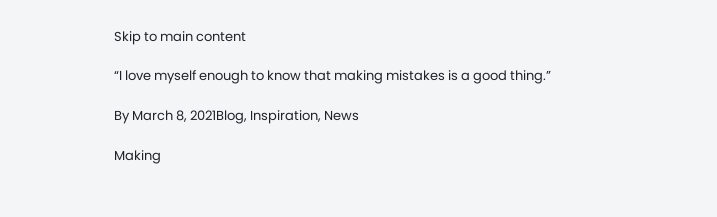Skip to main content

“I love myself enough to know that making mistakes is a good thing.”

By March 8, 2021Blog, Inspiration, News

Making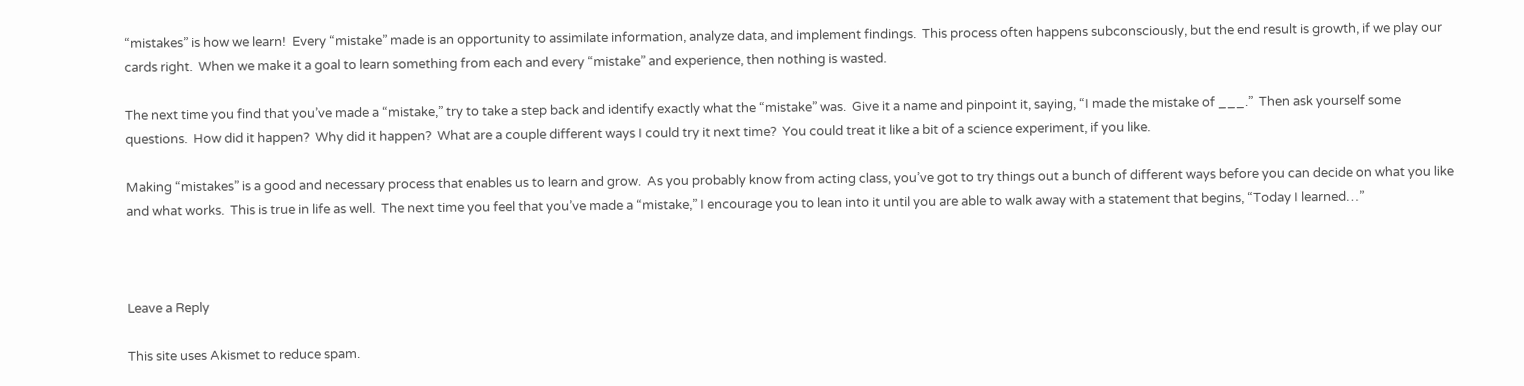“mistakes” is how we learn!  Every “mistake” made is an opportunity to assimilate information, analyze data, and implement findings.  This process often happens subconsciously, but the end result is growth, if we play our cards right.  When we make it a goal to learn something from each and every “mistake” and experience, then nothing is wasted.

The next time you find that you’ve made a “mistake,” try to take a step back and identify exactly what the “mistake” was.  Give it a name and pinpoint it, saying, “I made the mistake of ___.”  Then ask yourself some questions.  How did it happen?  Why did it happen?  What are a couple different ways I could try it next time?  You could treat it like a bit of a science experiment, if you like.

Making “mistakes” is a good and necessary process that enables us to learn and grow.  As you probably know from acting class, you’ve got to try things out a bunch of different ways before you can decide on what you like and what works.  This is true in life as well.  The next time you feel that you’ve made a “mistake,” I encourage you to lean into it until you are able to walk away with a statement that begins, “Today I learned…”



Leave a Reply

This site uses Akismet to reduce spam.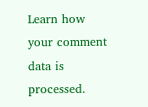Learn how your comment data is processed.